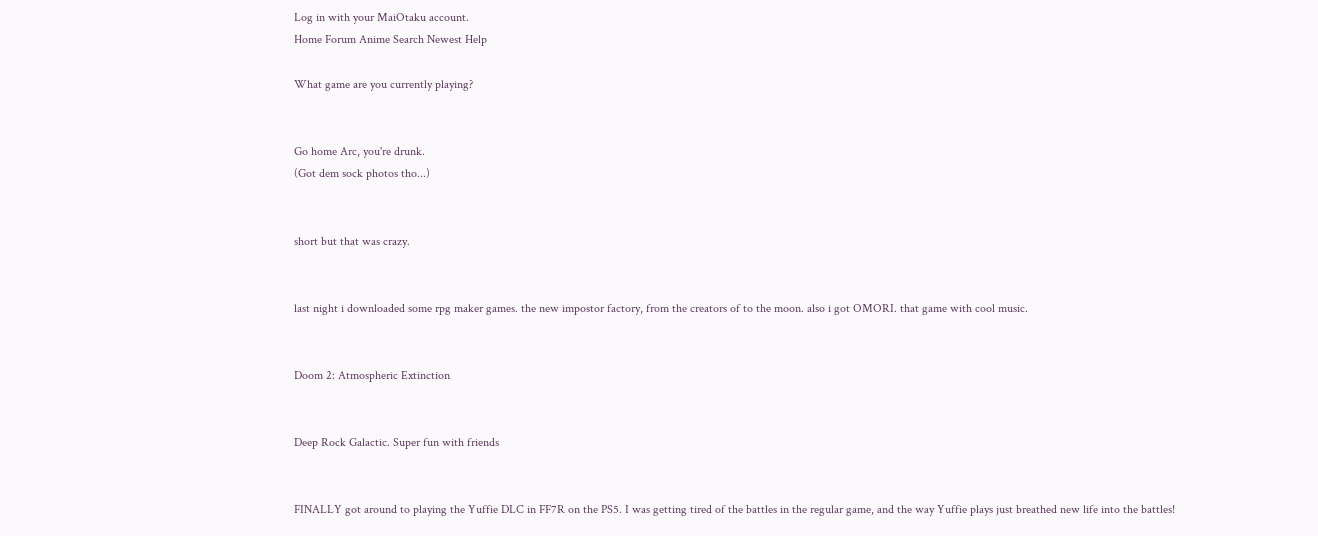Log in with your MaiOtaku account.
Home Forum Anime Search Newest Help

What game are you currently playing?


Go home Arc, you're drunk.
(Got dem sock photos tho...)


short but that was crazy.


last night i downloaded some rpg maker games. the new impostor factory, from the creators of to the moon. also i got OMORI. that game with cool music.


Doom 2: Atmospheric Extinction


Deep Rock Galactic. Super fun with friends


FINALLY got around to playing the Yuffie DLC in FF7R on the PS5. I was getting tired of the battles in the regular game, and the way Yuffie plays just breathed new life into the battles!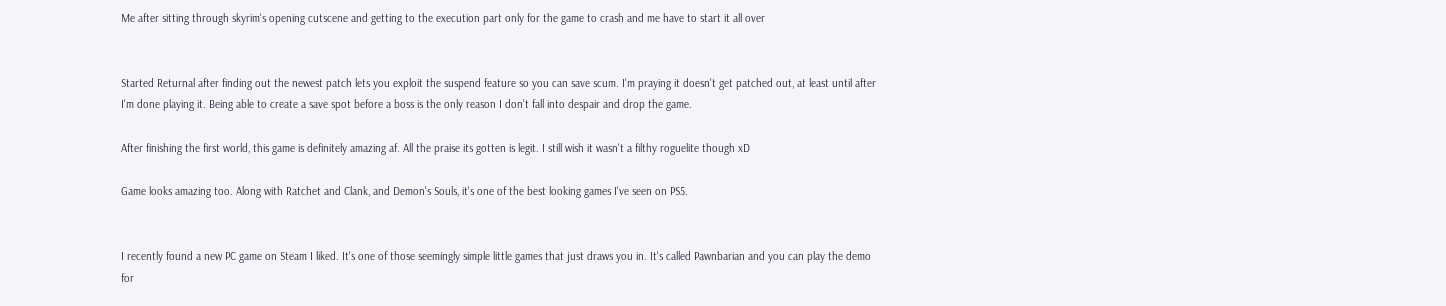Me after sitting through skyrim's opening cutscene and getting to the execution part only for the game to crash and me have to start it all over


Started Returnal after finding out the newest patch lets you exploit the suspend feature so you can save scum. I'm praying it doesn't get patched out, at least until after I'm done playing it. Being able to create a save spot before a boss is the only reason I don't fall into despair and drop the game.

After finishing the first world, this game is definitely amazing af. All the praise its gotten is legit. I still wish it wasn't a filthy roguelite though xD

Game looks amazing too. Along with Ratchet and Clank, and Demon's Souls, it's one of the best looking games I've seen on PS5.


I recently found a new PC game on Steam I liked. It's one of those seemingly simple little games that just draws you in. It's called Pawnbarian and you can play the demo for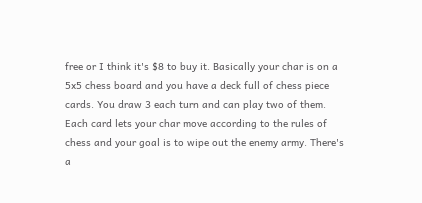free or I think it's $8 to buy it. Basically your char is on a 5x5 chess board and you have a deck full of chess piece cards. You draw 3 each turn and can play two of them. Each card lets your char move according to the rules of chess and your goal is to wipe out the enemy army. There's a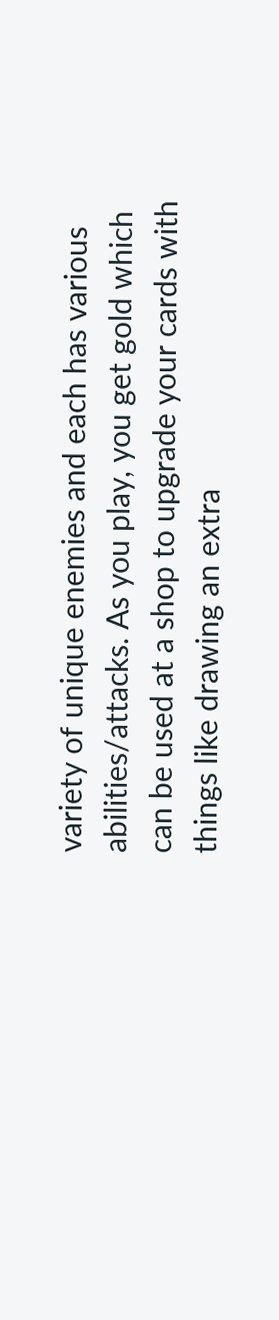variety of unique enemies and each has various abilities/attacks. As you play, you get gold which can be used at a shop to upgrade your cards with things like drawing an extra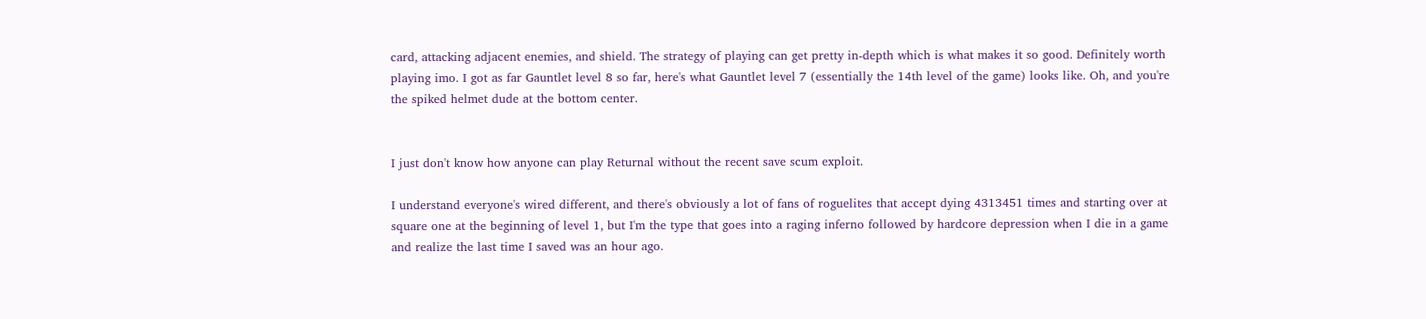card, attacking adjacent enemies, and shield. The strategy of playing can get pretty in-depth which is what makes it so good. Definitely worth playing imo. I got as far Gauntlet level 8 so far, here's what Gauntlet level 7 (essentially the 14th level of the game) looks like. Oh, and you're the spiked helmet dude at the bottom center.


I just don't know how anyone can play Returnal without the recent save scum exploit.

I understand everyone's wired different, and there's obviously a lot of fans of roguelites that accept dying 4313451 times and starting over at square one at the beginning of level 1, but I'm the type that goes into a raging inferno followed by hardcore depression when I die in a game and realize the last time I saved was an hour ago.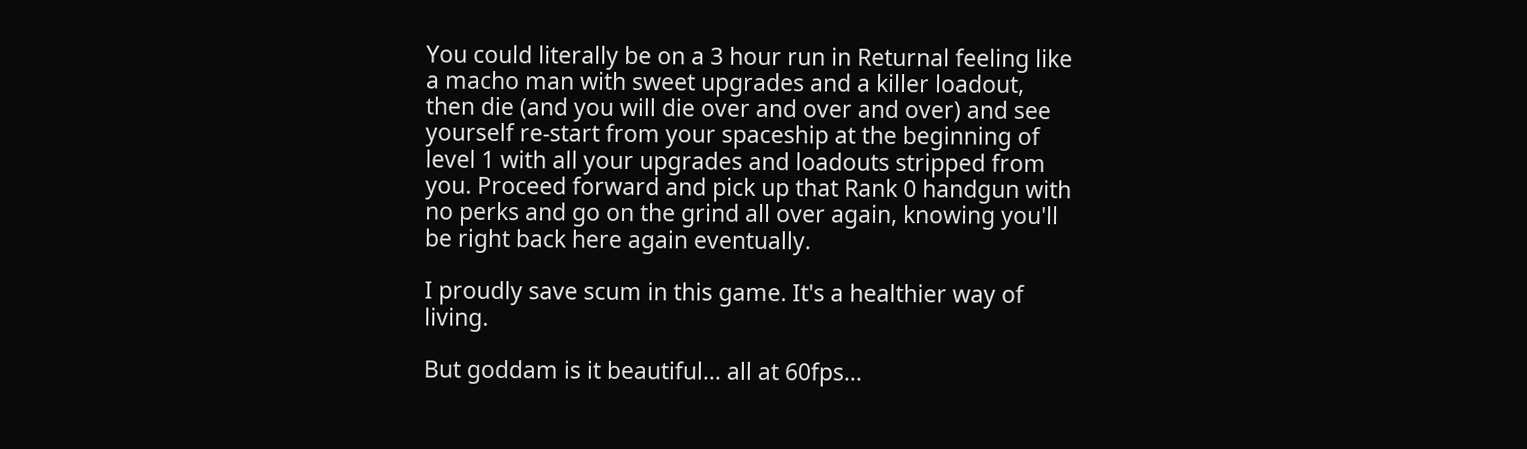You could literally be on a 3 hour run in Returnal feeling like a macho man with sweet upgrades and a killer loadout, then die (and you will die over and over and over) and see yourself re-start from your spaceship at the beginning of level 1 with all your upgrades and loadouts stripped from you. Proceed forward and pick up that Rank 0 handgun with no perks and go on the grind all over again, knowing you'll be right back here again eventually.

I proudly save scum in this game. It's a healthier way of living.

But goddam is it beautiful... all at 60fps...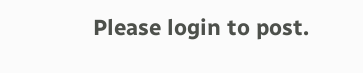Please login to post.